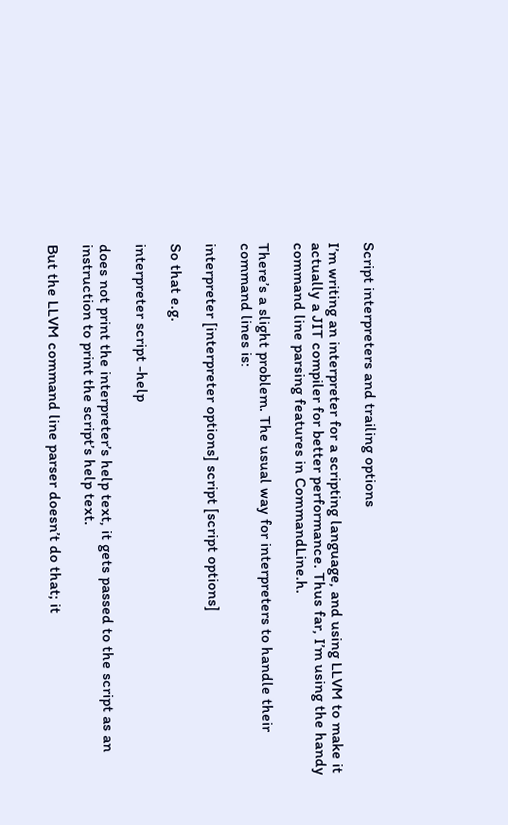Script interpreters and trailing options

I’m writing an interpreter for a scripting language, and using LLVM to make it actually a JIT compiler for better performance. Thus far, I’m using the handy command line parsing features in CommandLine.h.

There’s a slight problem. The usual way for interpreters to handle their command lines is:

interpreter [interpreter options] script [script options]

So that e.g.

interpreter script -help

does not print the interpreter’s help text, it gets passed to the script as an instruction to print the script’s help text.

But the LLVM command line parser doesn’t do that; it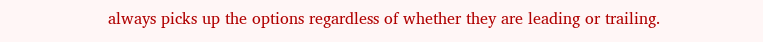always picks up the options regardless of whether they are leading or trailing.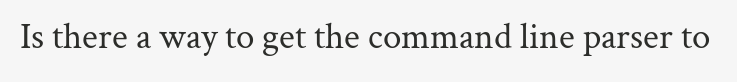Is there a way to get the command line parser to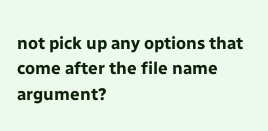not pick up any options that come after the file name argument?